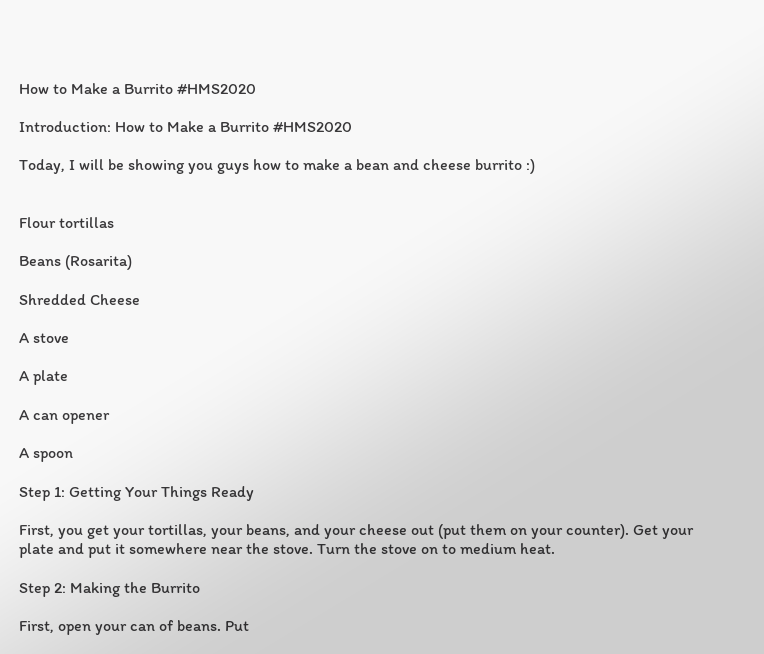How to Make a Burrito #HMS2020

Introduction: How to Make a Burrito #HMS2020

Today, I will be showing you guys how to make a bean and cheese burrito :)


Flour tortillas

Beans (Rosarita)

Shredded Cheese

A stove

A plate

A can opener

A spoon

Step 1: Getting Your Things Ready

First, you get your tortillas, your beans, and your cheese out (put them on your counter). Get your plate and put it somewhere near the stove. Turn the stove on to medium heat.

Step 2: Making the Burrito

First, open your can of beans. Put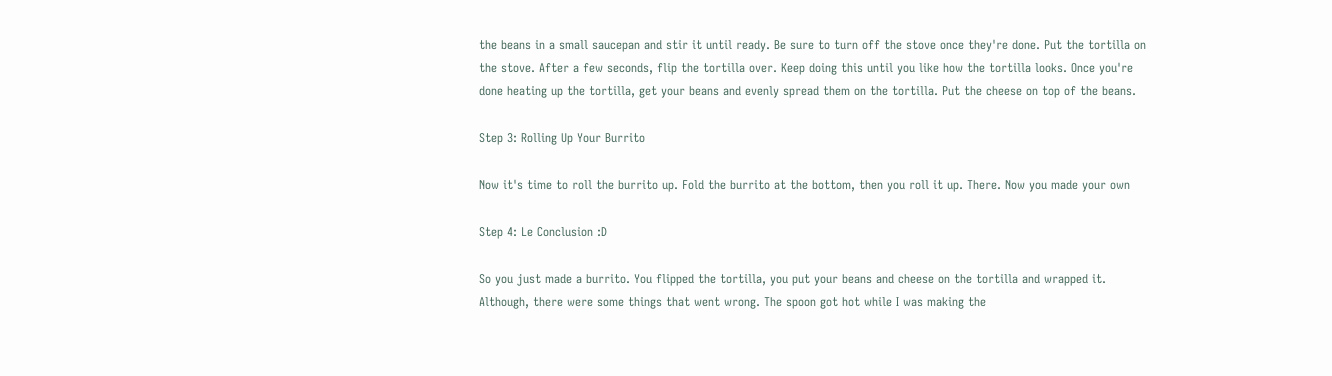the beans in a small saucepan and stir it until ready. Be sure to turn off the stove once they're done. Put the tortilla on the stove. After a few seconds, flip the tortilla over. Keep doing this until you like how the tortilla looks. Once you're done heating up the tortilla, get your beans and evenly spread them on the tortilla. Put the cheese on top of the beans.

Step 3: Rolling Up Your Burrito

Now it's time to roll the burrito up. Fold the burrito at the bottom, then you roll it up. There. Now you made your own

Step 4: Le Conclusion :D

So you just made a burrito. You flipped the tortilla, you put your beans and cheese on the tortilla and wrapped it. Although, there were some things that went wrong. The spoon got hot while I was making the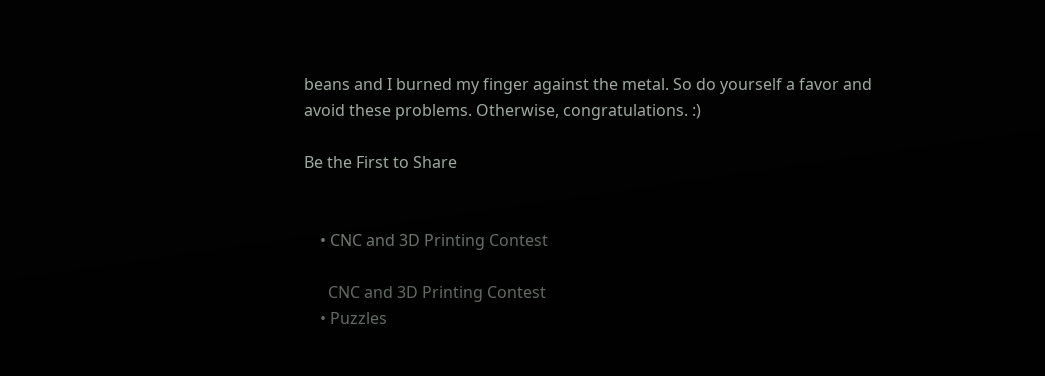beans and I burned my finger against the metal. So do yourself a favor and avoid these problems. Otherwise, congratulations. :)

Be the First to Share


    • CNC and 3D Printing Contest

      CNC and 3D Printing Contest
    • Puzzles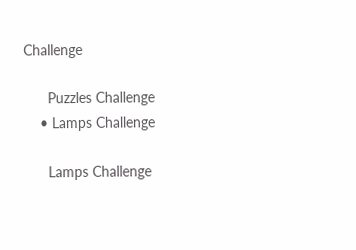Challenge

      Puzzles Challenge
    • Lamps Challenge

      Lamps Challenge